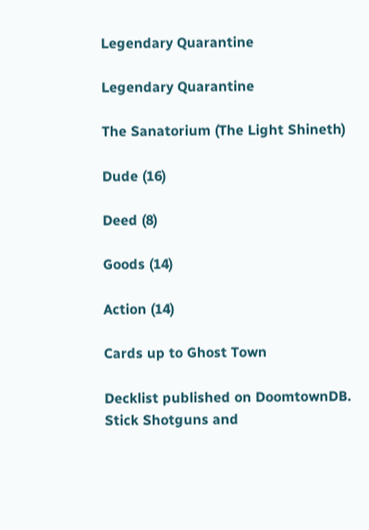Legendary Quarantine

Legendary Quarantine

The Sanatorium (The Light Shineth)

Dude (16)

Deed (8)

Goods (14)

Action (14)

Cards up to Ghost Town

Decklist published on DoomtownDB.
Stick Shotguns and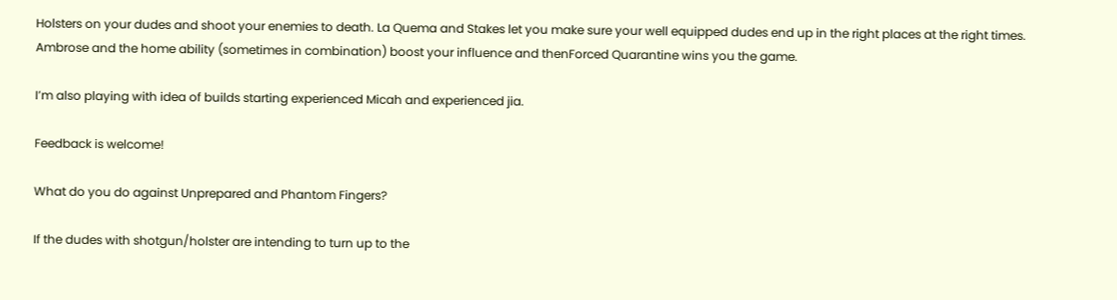Holsters on your dudes and shoot your enemies to death. La Quema and Stakes let you make sure your well equipped dudes end up in the right places at the right times. Ambrose and the home ability (sometimes in combination) boost your influence and thenForced Quarantine wins you the game.

I’m also playing with idea of builds starting experienced Micah and experienced jia.

Feedback is welcome!

What do you do against Unprepared and Phantom Fingers?

If the dudes with shotgun/holster are intending to turn up to the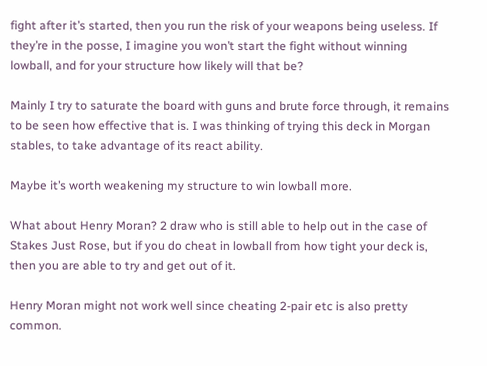fight after it’s started, then you run the risk of your weapons being useless. If they’re in the posse, I imagine you won’t start the fight without winning lowball, and for your structure how likely will that be?

Mainly I try to saturate the board with guns and brute force through, it remains to be seen how effective that is. I was thinking of trying this deck in Morgan stables, to take advantage of its react ability.

Maybe it’s worth weakening my structure to win lowball more.

What about Henry Moran? 2 draw who is still able to help out in the case of Stakes Just Rose, but if you do cheat in lowball from how tight your deck is, then you are able to try and get out of it.

Henry Moran might not work well since cheating 2-pair etc is also pretty common.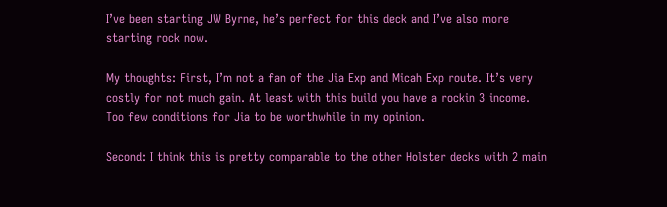I’ve been starting JW Byrne, he’s perfect for this deck and I’ve also more starting rock now.

My thoughts: First, I’m not a fan of the Jia Exp and Micah Exp route. It’s very costly for not much gain. At least with this build you have a rockin 3 income. Too few conditions for Jia to be worthwhile in my opinion.

Second: I think this is pretty comparable to the other Holster decks with 2 main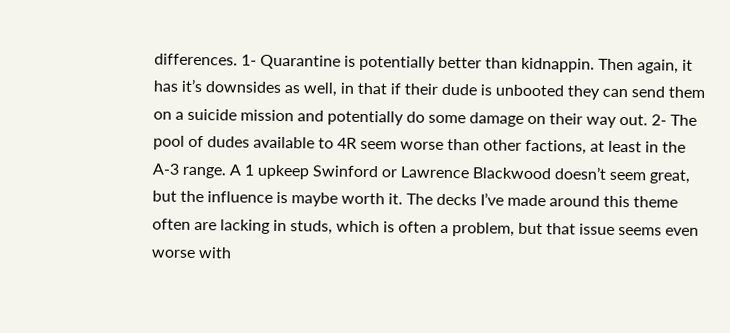differences. 1- Quarantine is potentially better than kidnappin. Then again, it has it’s downsides as well, in that if their dude is unbooted they can send them on a suicide mission and potentially do some damage on their way out. 2- The pool of dudes available to 4R seem worse than other factions, at least in the A-3 range. A 1 upkeep Swinford or Lawrence Blackwood doesn’t seem great, but the influence is maybe worth it. The decks I’ve made around this theme often are lacking in studs, which is often a problem, but that issue seems even worse with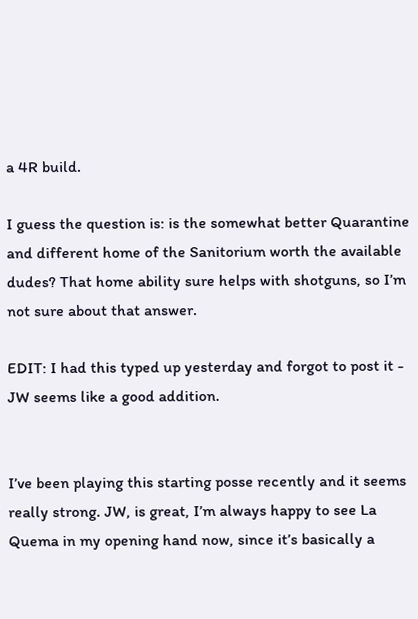a 4R build.

I guess the question is: is the somewhat better Quarantine and different home of the Sanitorium worth the available dudes? That home ability sure helps with shotguns, so I’m not sure about that answer.

EDIT: I had this typed up yesterday and forgot to post it - JW seems like a good addition.


I’ve been playing this starting posse recently and it seems really strong. JW, is great, I’m always happy to see La Quema in my opening hand now, since it’s basically a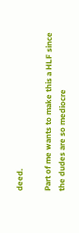deed.

Part of me wants to make this a HLF since the dudes are so mediocre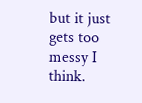but it just gets too messy I think.